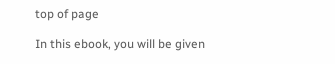top of page

In this ebook, you will be given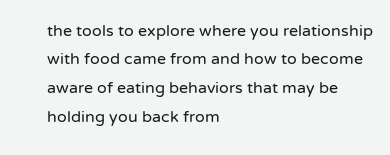the tools to explore where you relationship with food came from and how to become aware of eating behaviors that may be holding you back from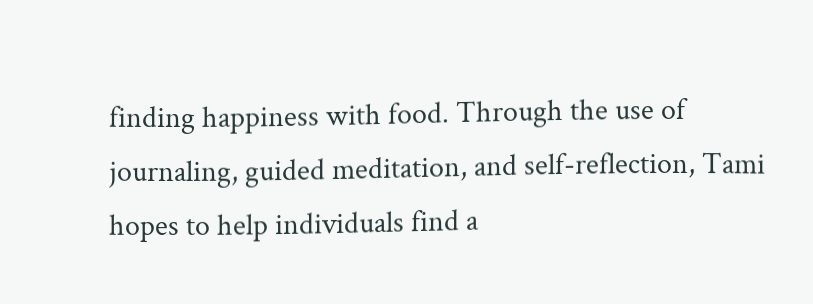finding happiness with food. Through the use of journaling, guided meditation, and self-reflection, Tami hopes to help individuals find a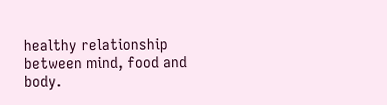healthy relationship between mind, food and body.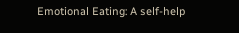Emotional Eating: A self-help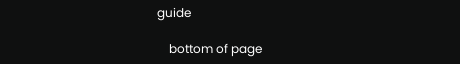guide

    bottom of page